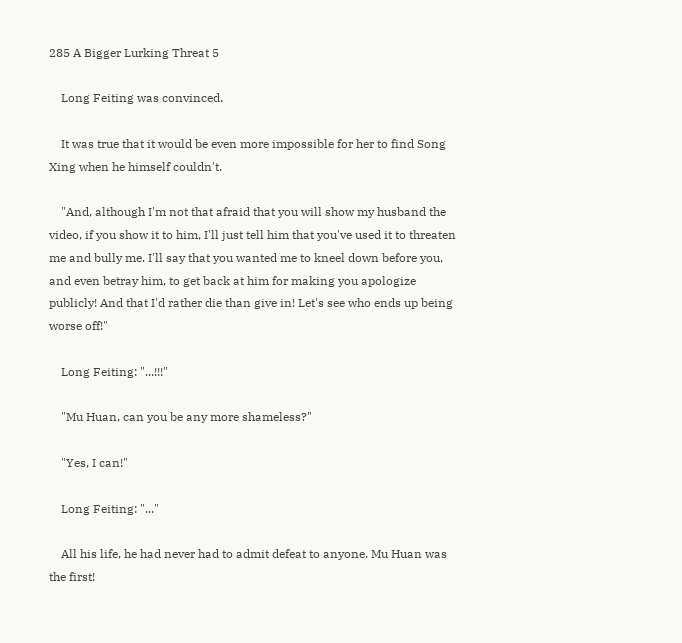285 A Bigger Lurking Threat 5

    Long Feiting was convinced.

    It was true that it would be even more impossible for her to find Song Xing when he himself couldn't.

    "And, although I'm not that afraid that you will show my husband the video, if you show it to him, I'll just tell him that you've used it to threaten me and bully me. I'll say that you wanted me to kneel down before you, and even betray him, to get back at him for making you apologize publicly! And that I'd rather die than give in! Let's see who ends up being worse off!"

    Long Feiting: "...!!!"

    "Mu Huan, can you be any more shameless?"

    "Yes, I can!"

    Long Feiting: "..."

    All his life, he had never had to admit defeat to anyone. Mu Huan was the first!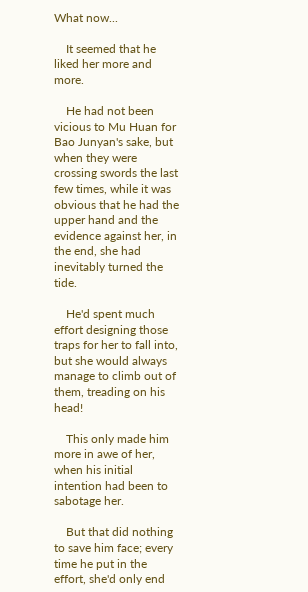What now...

    It seemed that he liked her more and more.

    He had not been vicious to Mu Huan for Bao Junyan's sake, but when they were crossing swords the last few times, while it was obvious that he had the upper hand and the evidence against her, in the end, she had inevitably turned the tide.

    He'd spent much effort designing those traps for her to fall into, but she would always manage to climb out of them, treading on his head!

    This only made him more in awe of her, when his initial intention had been to sabotage her.

    But that did nothing to save him face; every time he put in the effort, she'd only end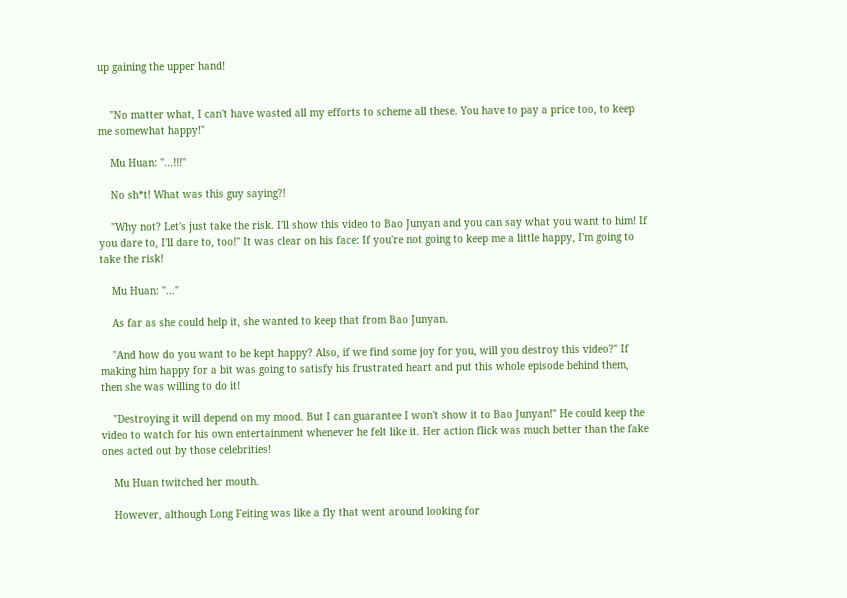up gaining the upper hand!


    "No matter what, I can't have wasted all my efforts to scheme all these. You have to pay a price too, to keep me somewhat happy!"

    Mu Huan: "...!!!"

    No sh*t! What was this guy saying?!

    "Why not? Let's just take the risk. I'll show this video to Bao Junyan and you can say what you want to him! If you dare to, I'll dare to, too!" It was clear on his face: If you're not going to keep me a little happy, I'm going to take the risk!

    Mu Huan: "..."

    As far as she could help it, she wanted to keep that from Bao Junyan.

    "And how do you want to be kept happy? Also, if we find some joy for you, will you destroy this video?" If making him happy for a bit was going to satisfy his frustrated heart and put this whole episode behind them, then she was willing to do it!

    "Destroying it will depend on my mood. But I can guarantee I won't show it to Bao Junyan!" He could keep the video to watch for his own entertainment whenever he felt like it. Her action flick was much better than the fake ones acted out by those celebrities!

    Mu Huan twitched her mouth.

    However, although Long Feiting was like a fly that went around looking for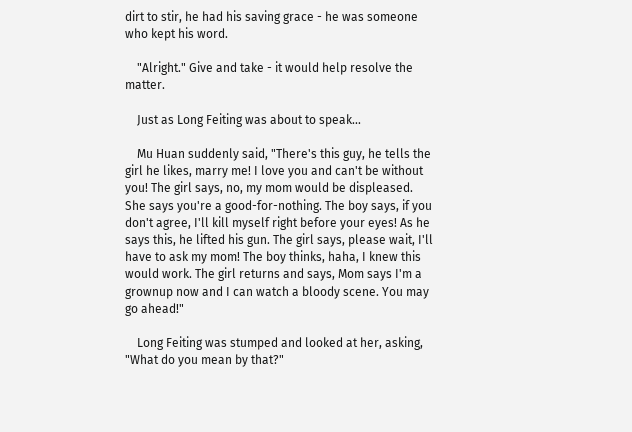dirt to stir, he had his saving grace - he was someone who kept his word.

    "Alright." Give and take - it would help resolve the matter.

    Just as Long Feiting was about to speak...

    Mu Huan suddenly said, "There's this guy, he tells the girl he likes, marry me! I love you and can't be without you! The girl says, no, my mom would be displeased. She says you're a good-for-nothing. The boy says, if you don't agree, I'll kill myself right before your eyes! As he says this, he lifted his gun. The girl says, please wait, I'll have to ask my mom! The boy thinks, haha, I knew this would work. The girl returns and says, Mom says I'm a grownup now and I can watch a bloody scene. You may go ahead!"

    Long Feiting was stumped and looked at her, asking, "What do you mean by that?"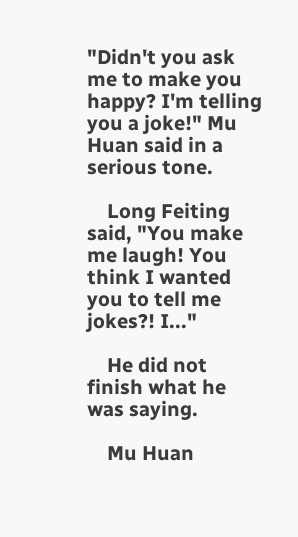"Didn't you ask me to make you happy? I'm telling you a joke!" Mu Huan said in a serious tone.

    Long Feiting said, "You make me laugh! You think I wanted you to tell me jokes?! I..."

    He did not finish what he was saying.

    Mu Huan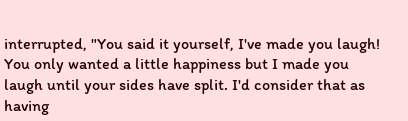interrupted, "You said it yourself, I've made you laugh! You only wanted a little happiness but I made you laugh until your sides have split. I'd consider that as having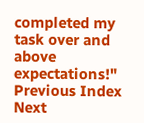completed my task over and above expectations!"
Previous Index Next